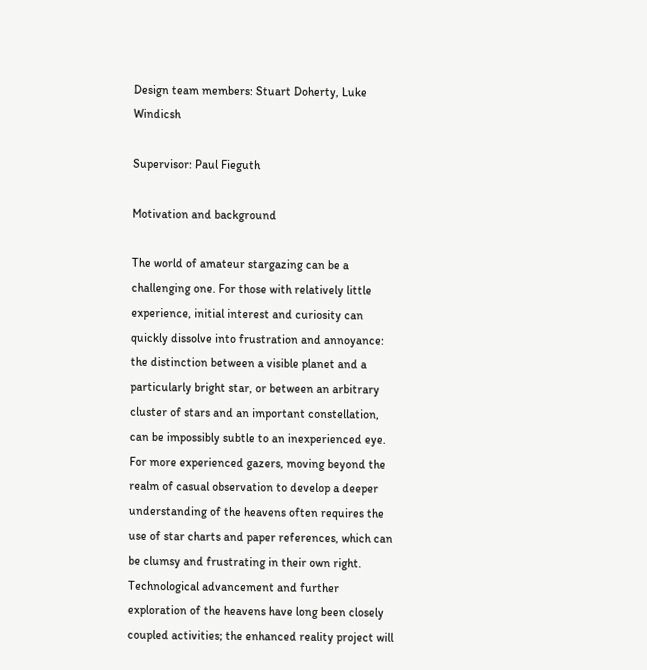Design team members: Stuart Doherty, Luke Windicsh

Supervisor: Paul Fieguth

Motivation and background

The world of amateur stargazing can be a challenging one. For those with relatively little experience, initial interest and curiosity can quickly dissolve into frustration and annoyance: the distinction between a visible planet and a particularly bright star, or between an arbitrary cluster of stars and an important constellation, can be impossibly subtle to an inexperienced eye. For more experienced gazers, moving beyond the realm of casual observation to develop a deeper understanding of the heavens often requires the use of star charts and paper references, which can be clumsy and frustrating in their own right. Technological advancement and further exploration of the heavens have long been closely coupled activities; the enhanced reality project will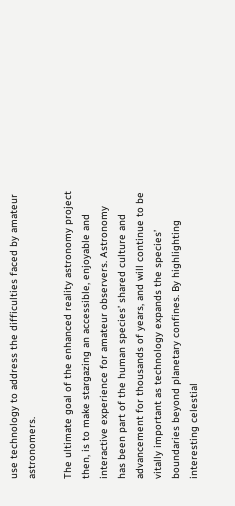use technology to address the difficulties faced by amateur astronomers.

The ultimate goal of the enhanced reality astronomy project then, is to make stargazing an accessible, enjoyable and interactive experience for amateur observers. Astronomy has been part of the human species’ shared culture and advancement for thousands of years, and will continue to be vitally important as technology expands the species’ boundaries beyond planetary confines. By highlighting interesting celestial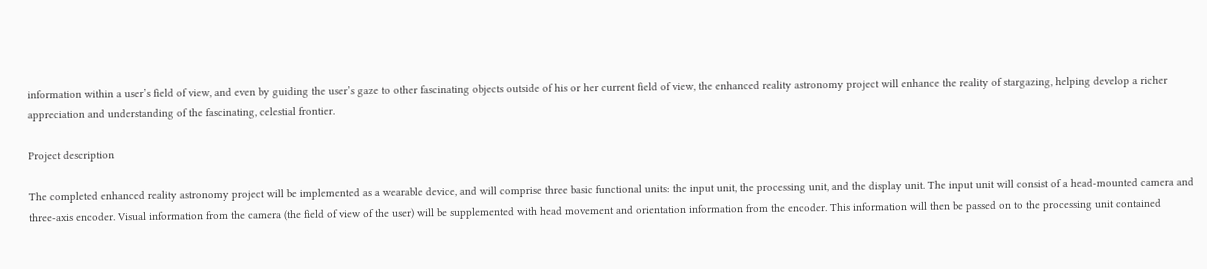information within a user’s field of view, and even by guiding the user’s gaze to other fascinating objects outside of his or her current field of view, the enhanced reality astronomy project will enhance the reality of stargazing, helping develop a richer appreciation and understanding of the fascinating, celestial frontier.

Project description

The completed enhanced reality astronomy project will be implemented as a wearable device, and will comprise three basic functional units: the input unit, the processing unit, and the display unit. The input unit will consist of a head-mounted camera and three-axis encoder. Visual information from the camera (the field of view of the user) will be supplemented with head movement and orientation information from the encoder. This information will then be passed on to the processing unit contained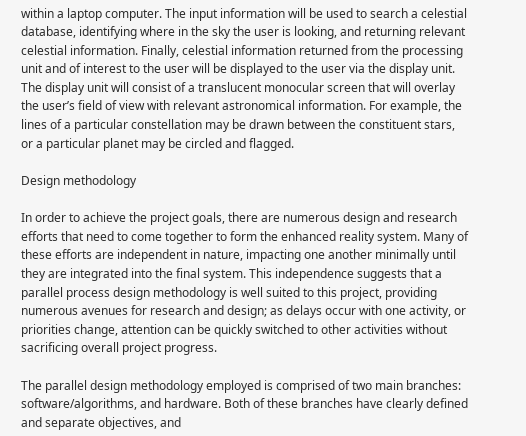within a laptop computer. The input information will be used to search a celestial database, identifying where in the sky the user is looking, and returning relevant celestial information. Finally, celestial information returned from the processing unit and of interest to the user will be displayed to the user via the display unit. The display unit will consist of a translucent monocular screen that will overlay the user’s field of view with relevant astronomical information. For example, the lines of a particular constellation may be drawn between the constituent stars, or a particular planet may be circled and flagged.

Design methodology

In order to achieve the project goals, there are numerous design and research efforts that need to come together to form the enhanced reality system. Many of these efforts are independent in nature, impacting one another minimally until they are integrated into the final system. This independence suggests that a parallel process design methodology is well suited to this project, providing numerous avenues for research and design; as delays occur with one activity, or priorities change, attention can be quickly switched to other activities without sacrificing overall project progress.

The parallel design methodology employed is comprised of two main branches: software/algorithms, and hardware. Both of these branches have clearly defined and separate objectives, and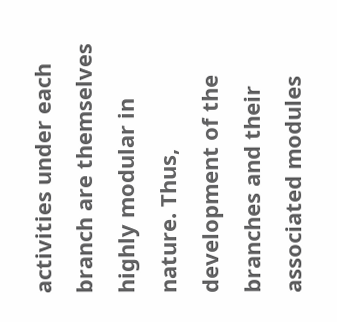activities under each branch are themselves highly modular in nature. Thus, development of the branches and their associated modules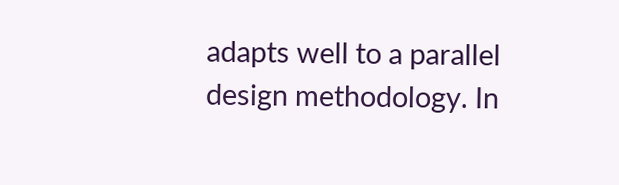adapts well to a parallel design methodology. In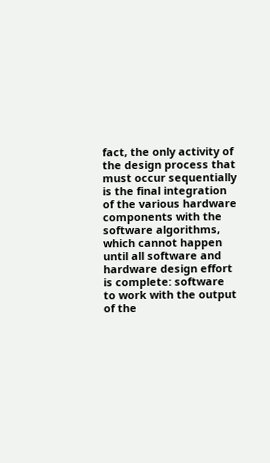fact, the only activity of the design process that must occur sequentially is the final integration of the various hardware components with the software algorithms, which cannot happen until all software and hardware design effort is complete: software to work with the output of the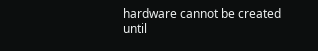hardware cannot be created until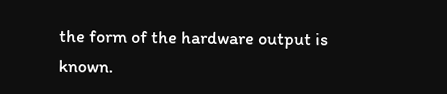the form of the hardware output is known.